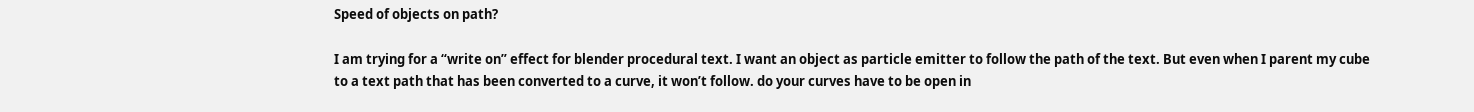Speed of objects on path?

I am trying for a “write on” effect for blender procedural text. I want an object as particle emitter to follow the path of the text. But even when I parent my cube to a text path that has been converted to a curve, it won’t follow. do your curves have to be open in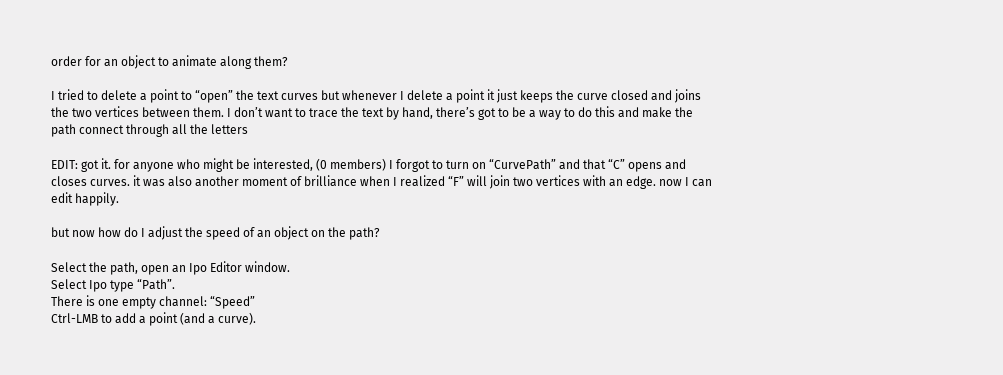order for an object to animate along them?

I tried to delete a point to “open” the text curves but whenever I delete a point it just keeps the curve closed and joins the two vertices between them. I don’t want to trace the text by hand, there’s got to be a way to do this and make the path connect through all the letters

EDIT: got it. for anyone who might be interested, (0 members) I forgot to turn on “CurvePath” and that “C” opens and closes curves. it was also another moment of brilliance when I realized “F” will join two vertices with an edge. now I can edit happily.

but now how do I adjust the speed of an object on the path?

Select the path, open an Ipo Editor window.
Select Ipo type “Path”.
There is one empty channel: “Speed”
Ctrl-LMB to add a point (and a curve).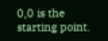0,0 is the starting point.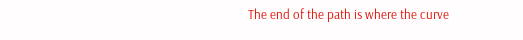The end of the path is where the curve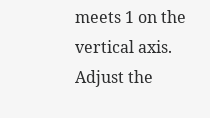meets 1 on the vertical axis. Adjust the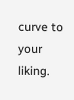curve to your liking.